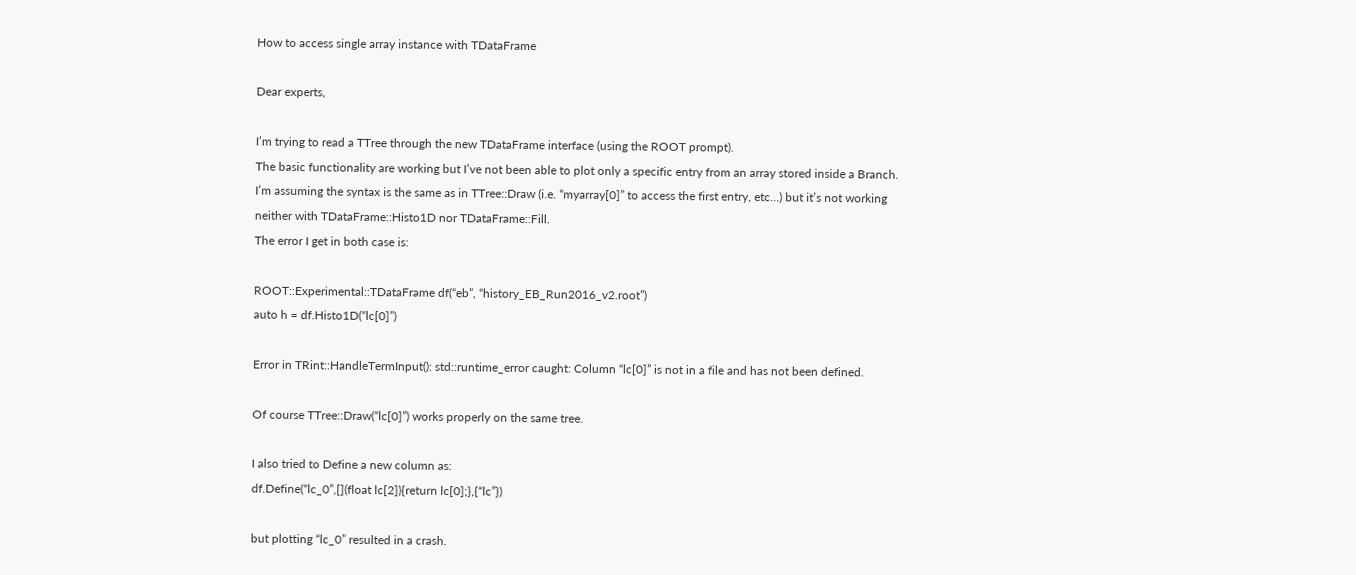How to access single array instance with TDataFrame

Dear experts,

I’m trying to read a TTree through the new TDataFrame interface (using the ROOT prompt).
The basic functionality are working but I’ve not been able to plot only a specific entry from an array stored inside a Branch.
I’m assuming the syntax is the same as in TTree::Draw (i.e. “myarray[0]” to access the first entry, etc…) but it’s not working neither with TDataFrame::Histo1D nor TDataFrame::Fill.
The error I get in both case is:

ROOT::Experimental::TDataFrame df(“eb”, “history_EB_Run2016_v2.root”)
auto h = df.Histo1D(“lc[0]”)

Error in TRint::HandleTermInput(): std::runtime_error caught: Column “lc[0]” is not in a file and has not been defined.

Of course TTree::Draw(“lc[0]”) works properly on the same tree.

I also tried to Define a new column as:
df.Define(“lc_0”,[](float lc[2]){return lc[0];},{“lc”})

but plotting “lc_0” resulted in a crash.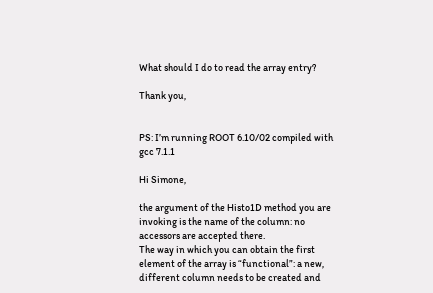What should I do to read the array entry?

Thank you,


PS: I’m running ROOT 6.10/02 compiled with gcc 7.1.1

Hi Simone,

the argument of the Histo1D method you are invoking is the name of the column: no accessors are accepted there.
The way in which you can obtain the first element of the array is “functional”: a new, different column needs to be created and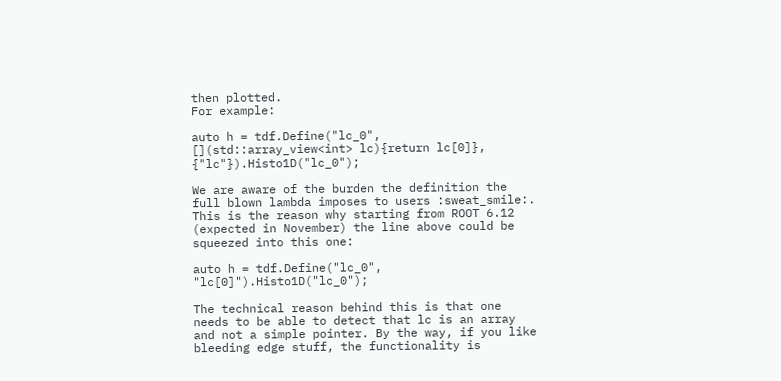then plotted.
For example:

auto h = tdf.Define("lc_0", [](std::array_view<int> lc){return lc[0]}, {"lc"}).Histo1D("lc_0");

We are aware of the burden the definition the full blown lambda imposes to users :sweat_smile:. This is the reason why starting from ROOT 6.12 (expected in November) the line above could be squeezed into this one:

auto h = tdf.Define("lc_0", "lc[0]").Histo1D("lc_0");

The technical reason behind this is that one needs to be able to detect that lc is an array and not a simple pointer. By the way, if you like bleeding edge stuff, the functionality is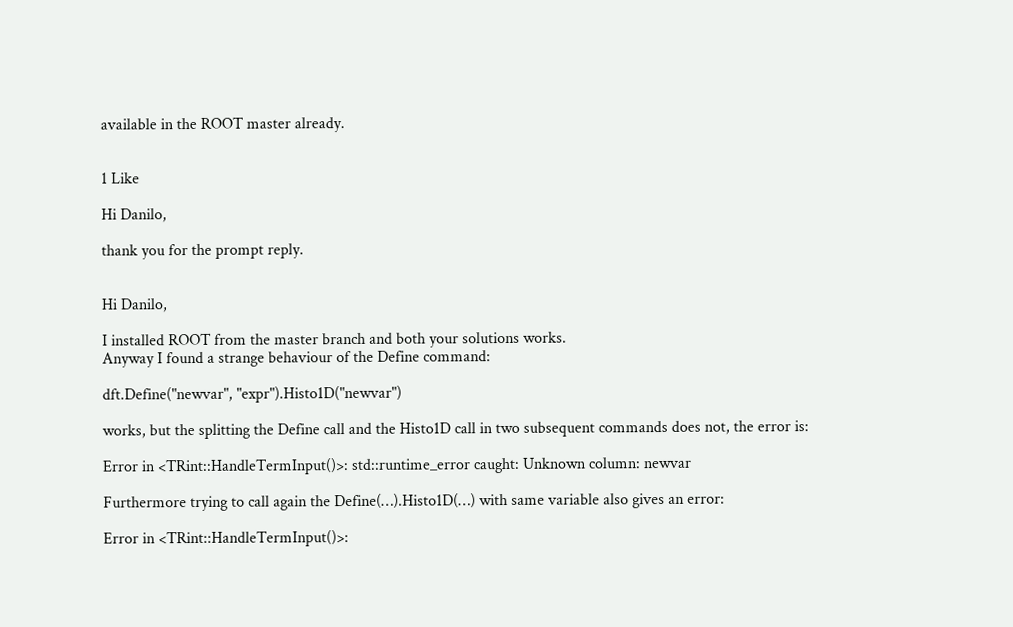available in the ROOT master already.


1 Like

Hi Danilo,

thank you for the prompt reply.


Hi Danilo,

I installed ROOT from the master branch and both your solutions works.
Anyway I found a strange behaviour of the Define command:

dft.Define("newvar", "expr").Histo1D("newvar")

works, but the splitting the Define call and the Histo1D call in two subsequent commands does not, the error is:

Error in <TRint::HandleTermInput()>: std::runtime_error caught: Unknown column: newvar

Furthermore trying to call again the Define(…).Histo1D(…) with same variable also gives an error:

Error in <TRint::HandleTermInput()>: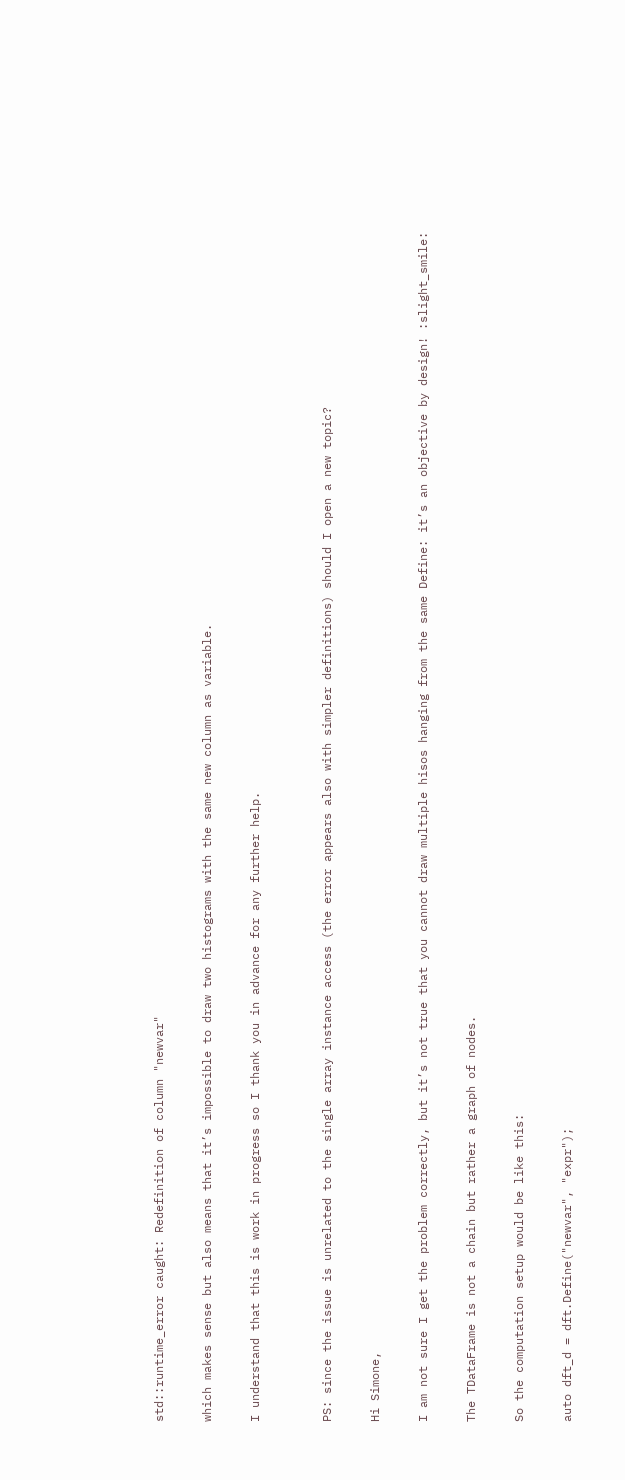std::runtime_error caught: Redefinition of column "newvar"

which makes sense but also means that it’s impossible to draw two histograms with the same new column as variable.

I understand that this is work in progress so I thank you in advance for any further help.


PS: since the issue is unrelated to the single array instance access (the error appears also with simpler definitions) should I open a new topic?

Hi Simone,

I am not sure I get the problem correctly, but it’s not true that you cannot draw multiple hisos hanging from the same Define: it’s an objective by design! :slight_smile:

The TDataFrame is not a chain but rather a graph of nodes.

So the computation setup would be like this:

auto dft_d = dft.Define("newvar", "expr");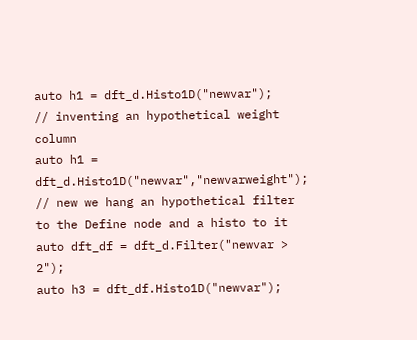auto h1 = dft_d.Histo1D("newvar");
// inventing an hypothetical weight column
auto h1 = dft_d.Histo1D("newvar","newvarweight");
// new we hang an hypothetical filter to the Define node and a histo to it
auto dft_df = dft_d.Filter("newvar > 2");
auto h3 = dft_df.Histo1D("newvar");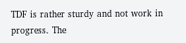TDF is rather sturdy and not work in progress. The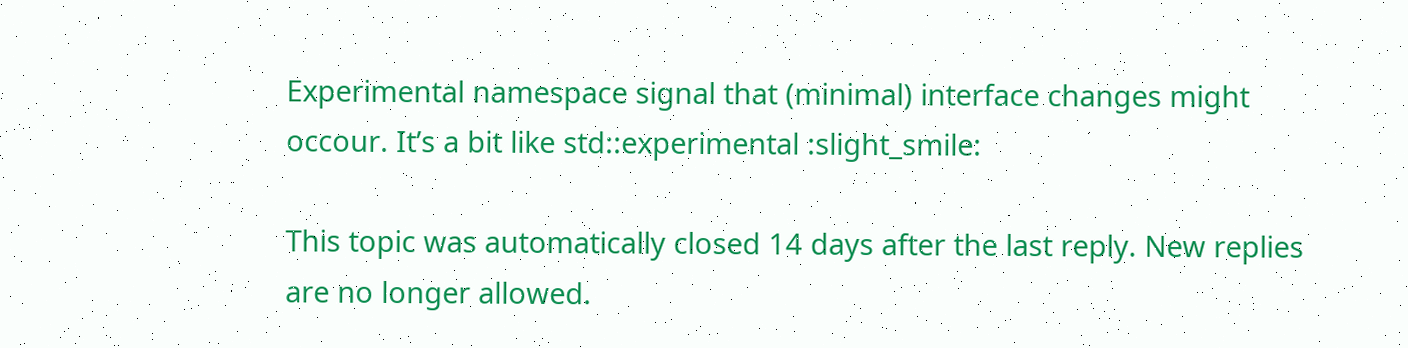Experimental namespace signal that (minimal) interface changes might occour. It’s a bit like std::experimental :slight_smile:

This topic was automatically closed 14 days after the last reply. New replies are no longer allowed.